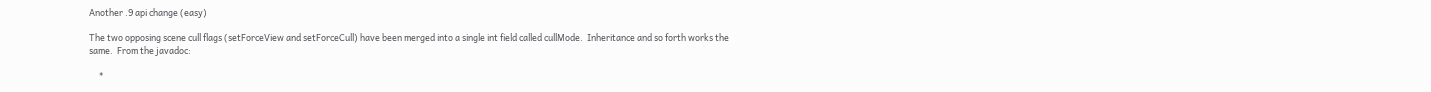Another .9 api change (easy)

The two opposing scene cull flags (setForceView and setForceCull) have been merged into a single int field called cullMode.  Inheritance and so forth works the same.  From the javadoc:

     *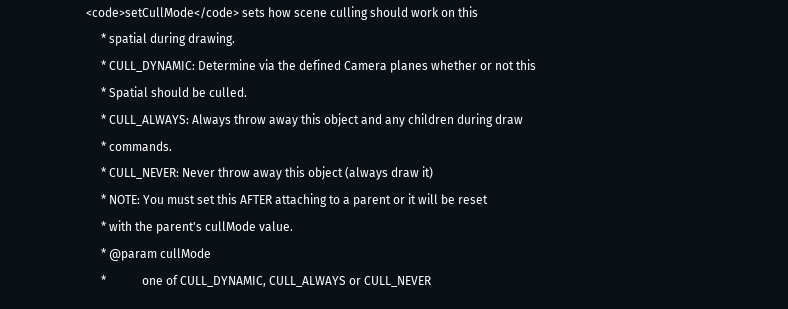<code>setCullMode</code> sets how scene culling should work on this
     * spatial during drawing.
     * CULL_DYNAMIC: Determine via the defined Camera planes whether or not this
     * Spatial should be culled.
     * CULL_ALWAYS: Always throw away this object and any children during draw
     * commands.
     * CULL_NEVER: Never throw away this object (always draw it)
     * NOTE: You must set this AFTER attaching to a parent or it will be reset
     * with the parent's cullMode value.
     * @param cullMode
     *            one of CULL_DYNAMIC, CULL_ALWAYS or CULL_NEVER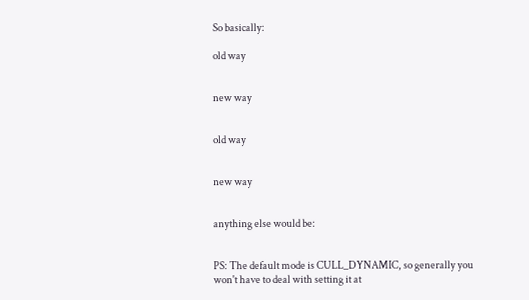So basically:

old way


new way


old way


new way


anything else would be:


PS: The default mode is CULL_DYNAMIC, so generally you won't have to deal with setting it at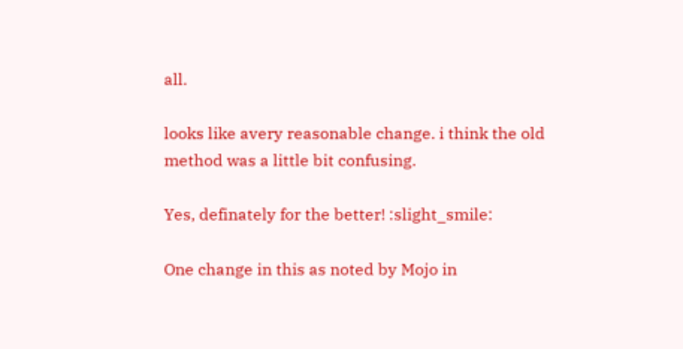all.

looks like avery reasonable change. i think the old method was a little bit confusing.

Yes, definately for the better! :slight_smile:

One change in this as noted by Mojo in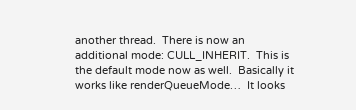another thread.  There is now an additional mode: CULL_INHERIT.  This is the default mode now as well.  Basically it works like renderQueueMode…  It looks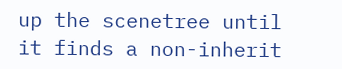up the scenetree until it finds a non-inherit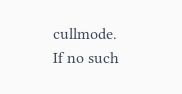cullmode.  If no such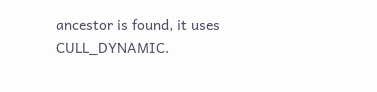ancestor is found, it uses CULL_DYNAMIC.